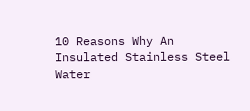10 Reasons Why An Insulated Stainless Steel Water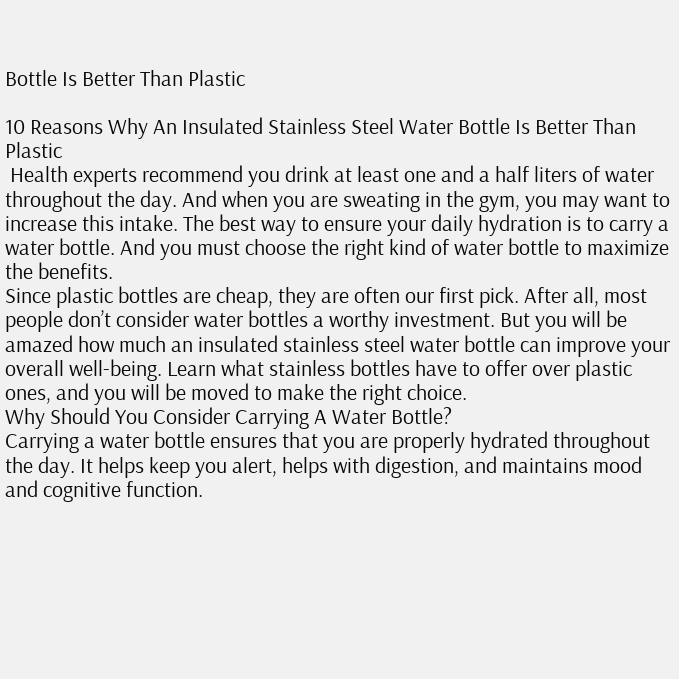Bottle Is Better Than Plastic

10 Reasons Why An Insulated Stainless Steel Water Bottle Is Better Than Plastic
 Health experts recommend you drink at least one and a half liters of water throughout the day. And when you are sweating in the gym, you may want to increase this intake. The best way to ensure your daily hydration is to carry a water bottle. And you must choose the right kind of water bottle to maximize the benefits.
Since plastic bottles are cheap, they are often our first pick. After all, most people don’t consider water bottles a worthy investment. But you will be amazed how much an insulated stainless steel water bottle can improve your overall well-being. Learn what stainless bottles have to offer over plastic ones, and you will be moved to make the right choice.
Why Should You Consider Carrying A Water Bottle?
Carrying a water bottle ensures that you are properly hydrated throughout the day. It helps keep you alert, helps with digestion, and maintains mood and cognitive function.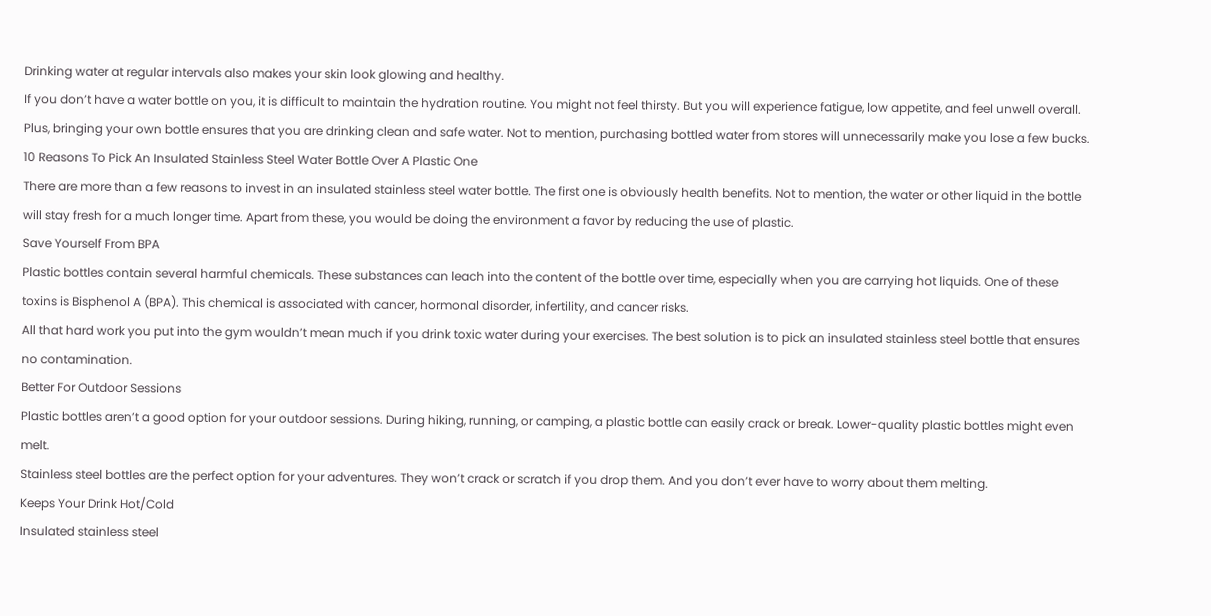Drinking water at regular intervals also makes your skin look glowing and healthy.
If you don’t have a water bottle on you, it is difficult to maintain the hydration routine. You might not feel thirsty. But you will experience fatigue, low appetite, and feel unwell overall.
Plus, bringing your own bottle ensures that you are drinking clean and safe water. Not to mention, purchasing bottled water from stores will unnecessarily make you lose a few bucks.
10 Reasons To Pick An Insulated Stainless Steel Water Bottle Over A Plastic One
There are more than a few reasons to invest in an insulated stainless steel water bottle. The first one is obviously health benefits. Not to mention, the water or other liquid in the bottle will stay fresh for a much longer time. Apart from these, you would be doing the environment a favor by reducing the use of plastic.
Save Yourself From BPA
Plastic bottles contain several harmful chemicals. These substances can leach into the content of the bottle over time, especially when you are carrying hot liquids. One of these toxins is Bisphenol A (BPA). This chemical is associated with cancer, hormonal disorder, infertility, and cancer risks.
All that hard work you put into the gym wouldn’t mean much if you drink toxic water during your exercises. The best solution is to pick an insulated stainless steel bottle that ensures no contamination.
Better For Outdoor Sessions
Plastic bottles aren’t a good option for your outdoor sessions. During hiking, running, or camping, a plastic bottle can easily crack or break. Lower-quality plastic bottles might even melt.
Stainless steel bottles are the perfect option for your adventures. They won’t crack or scratch if you drop them. And you don’t ever have to worry about them melting.
Keeps Your Drink Hot/Cold
Insulated stainless steel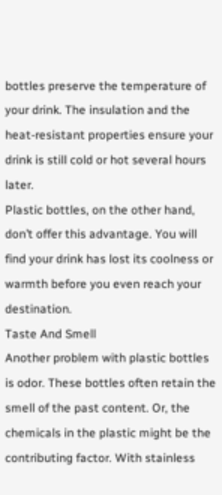bottles preserve the temperature of your drink. The insulation and the heat-resistant properties ensure your drink is still cold or hot several hours later.
Plastic bottles, on the other hand, don’t offer this advantage. You will find your drink has lost its coolness or warmth before you even reach your destination.
Taste And Smell
Another problem with plastic bottles is odor. These bottles often retain the smell of the past content. Or, the chemicals in the plastic might be the contributing factor. With stainless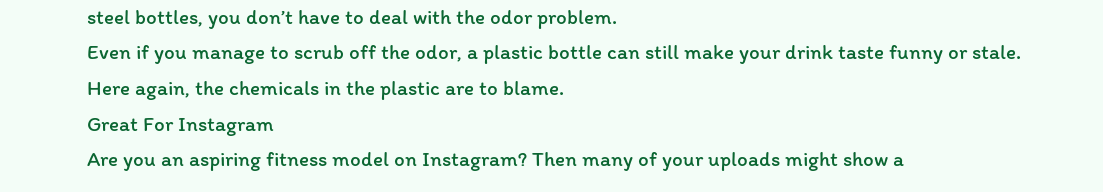steel bottles, you don’t have to deal with the odor problem.
Even if you manage to scrub off the odor, a plastic bottle can still make your drink taste funny or stale. Here again, the chemicals in the plastic are to blame.
Great For Instagram
Are you an aspiring fitness model on Instagram? Then many of your uploads might show a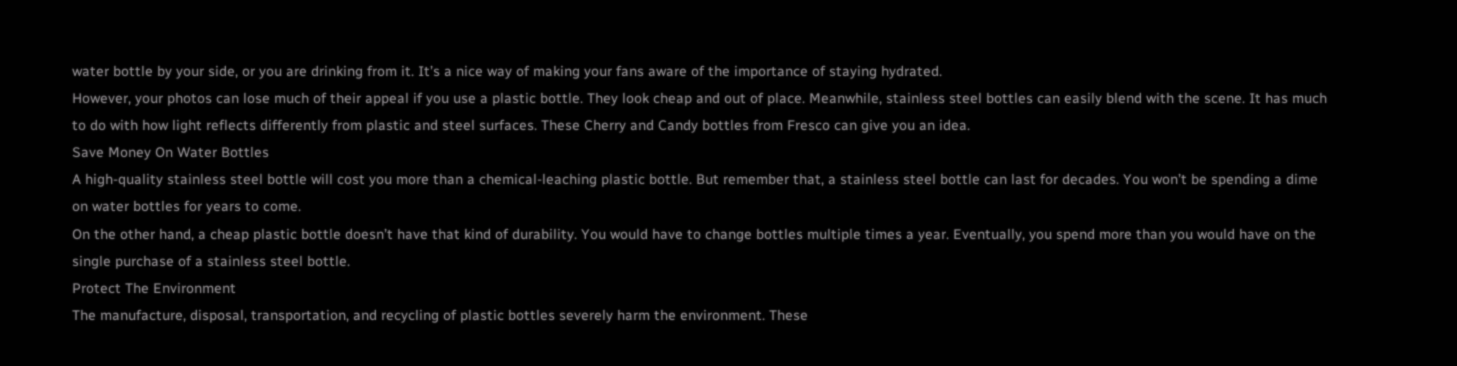water bottle by your side, or you are drinking from it. It’s a nice way of making your fans aware of the importance of staying hydrated.
However, your photos can lose much of their appeal if you use a plastic bottle. They look cheap and out of place. Meanwhile, stainless steel bottles can easily blend with the scene. It has much to do with how light reflects differently from plastic and steel surfaces. These Cherry and Candy bottles from Fresco can give you an idea.
Save Money On Water Bottles
A high-quality stainless steel bottle will cost you more than a chemical-leaching plastic bottle. But remember that, a stainless steel bottle can last for decades. You won’t be spending a dime on water bottles for years to come.
On the other hand, a cheap plastic bottle doesn’t have that kind of durability. You would have to change bottles multiple times a year. Eventually, you spend more than you would have on the single purchase of a stainless steel bottle.
Protect The Environment
The manufacture, disposal, transportation, and recycling of plastic bottles severely harm the environment. These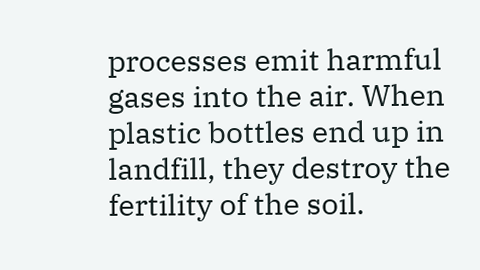processes emit harmful gases into the air. When plastic bottles end up in landfill, they destroy the fertility of the soil.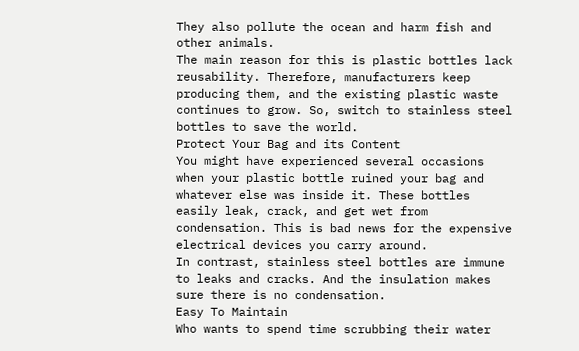They also pollute the ocean and harm fish and other animals.
The main reason for this is plastic bottles lack reusability. Therefore, manufacturers keep producing them, and the existing plastic waste continues to grow. So, switch to stainless steel bottles to save the world.
Protect Your Bag and its Content
You might have experienced several occasions when your plastic bottle ruined your bag and whatever else was inside it. These bottles easily leak, crack, and get wet from condensation. This is bad news for the expensive electrical devices you carry around.
In contrast, stainless steel bottles are immune to leaks and cracks. And the insulation makes sure there is no condensation.
Easy To Maintain
Who wants to spend time scrubbing their water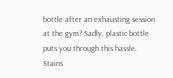bottle after an exhausting session at the gym? Sadly, plastic bottle puts you through this hassle. Stains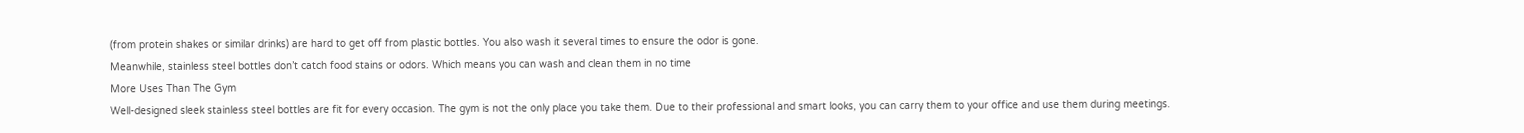(from protein shakes or similar drinks) are hard to get off from plastic bottles. You also wash it several times to ensure the odor is gone.
Meanwhile, stainless steel bottles don’t catch food stains or odors. Which means you can wash and clean them in no time
More Uses Than The Gym
Well-designed sleek stainless steel bottles are fit for every occasion. The gym is not the only place you take them. Due to their professional and smart looks, you can carry them to your office and use them during meetings.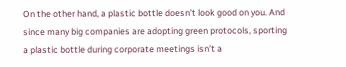On the other hand, a plastic bottle doesn’t look good on you. And since many big companies are adopting green protocols, sporting a plastic bottle during corporate meetings isn’t a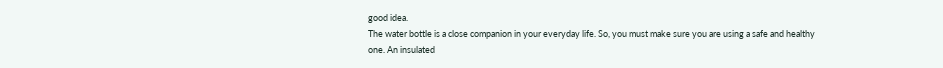good idea.
The water bottle is a close companion in your everyday life. So, you must make sure you are using a safe and healthy one. An insulated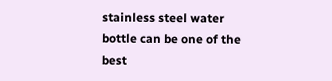stainless steel water bottle can be one of the best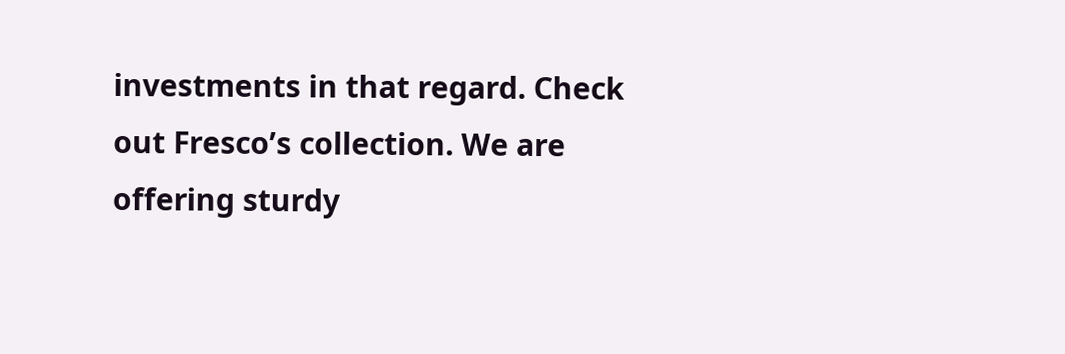investments in that regard. Check out Fresco’s collection. We are offering sturdy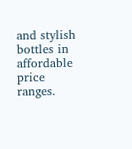and stylish bottles in affordable price ranges.